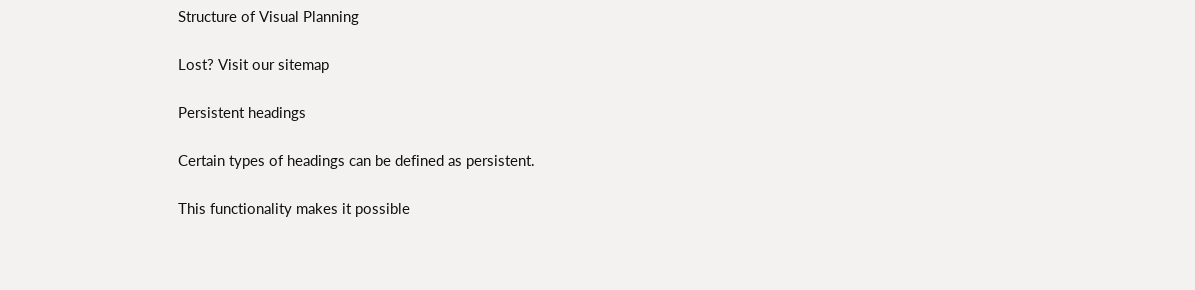Structure of Visual Planning

Lost? Visit our sitemap

Persistent headings

Certain types of headings can be defined as persistent.

This functionality makes it possible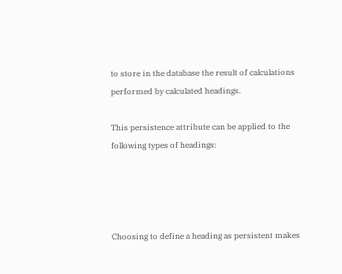to store in the database the result of calculations performed by calculated headings.

This persistence attribute can be applied to the following types of headings:




Choosing to define a heading as persistent makes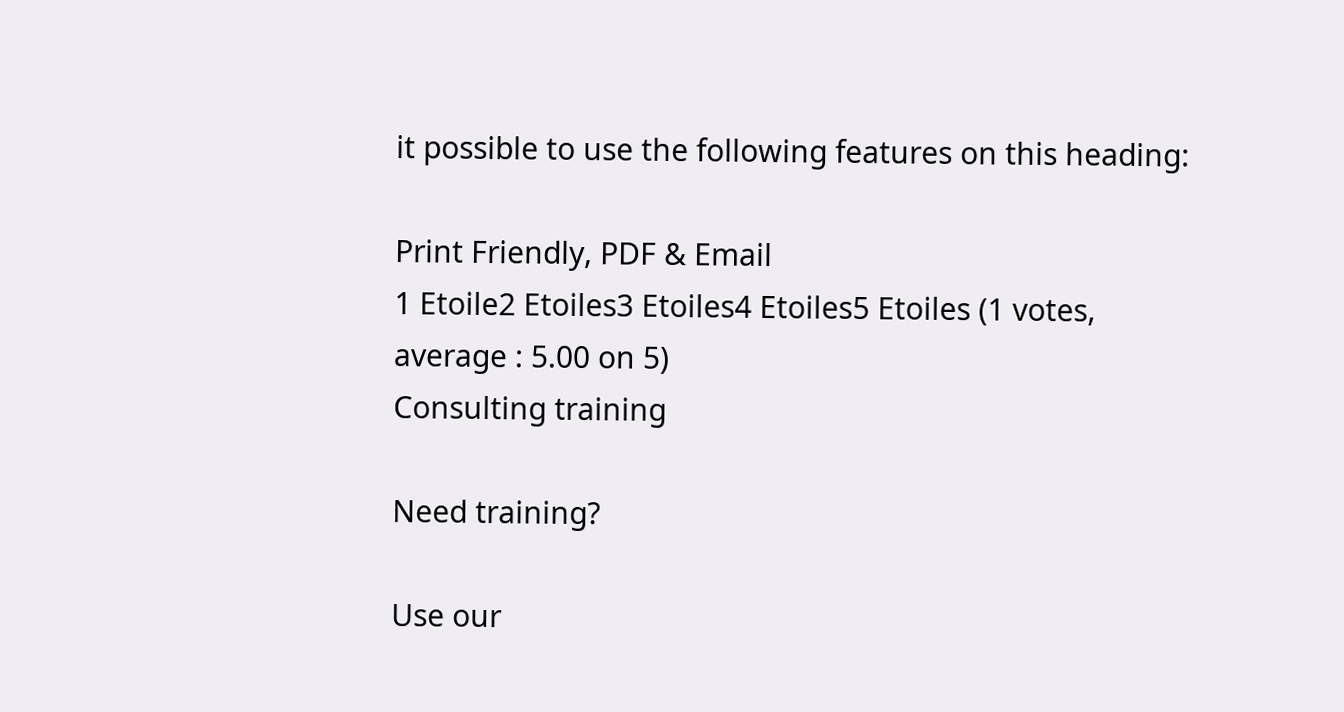it possible to use the following features on this heading:

Print Friendly, PDF & Email
1 Etoile2 Etoiles3 Etoiles4 Etoiles5 Etoiles (1 votes, average : 5.00 on 5)
Consulting training

Need training?

Use our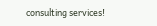consulting services!